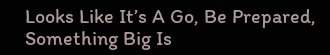Looks Like It’s A Go, Be Prepared, Something Big Is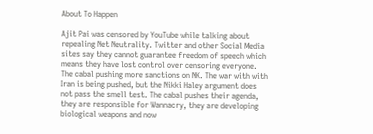About To Happen

Ajit Pai was censored by YouTube while talking about repealing Net Neutrality. Twitter and other Social Media sites say they cannot guarantee freedom of speech which means they have lost control over censoring everyone. The cabal pushing more sanctions on NK. The war with with Iran is being pushed, but the Nikki Haley argument does not pass the smell test. The cabal pushes their agenda, they are responsible for Wannacry, they are developing biological weapons and now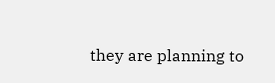they are planning to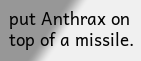put Anthrax on top of a missile.